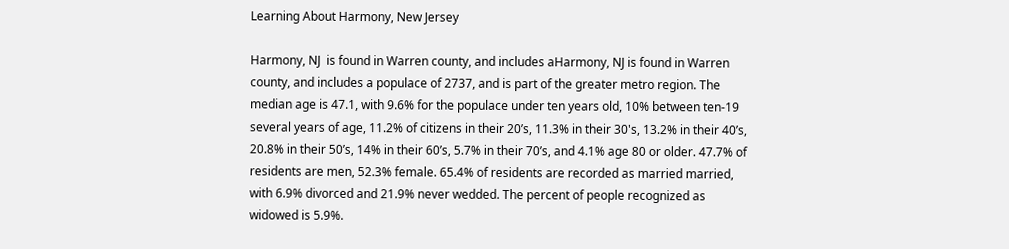Learning About Harmony, New Jersey

Harmony, NJ  is found in Warren county, and includes aHarmony, NJ is found in Warren county, and includes a populace of 2737, and is part of the greater metro region. The median age is 47.1, with 9.6% for the populace under ten years old, 10% between ten-19 several years of age, 11.2% of citizens in their 20’s, 11.3% in their 30's, 13.2% in their 40’s, 20.8% in their 50’s, 14% in their 60’s, 5.7% in their 70’s, and 4.1% age 80 or older. 47.7% of residents are men, 52.3% female. 65.4% of residents are recorded as married married, with 6.9% divorced and 21.9% never wedded. The percent of people recognized as widowed is 5.9%.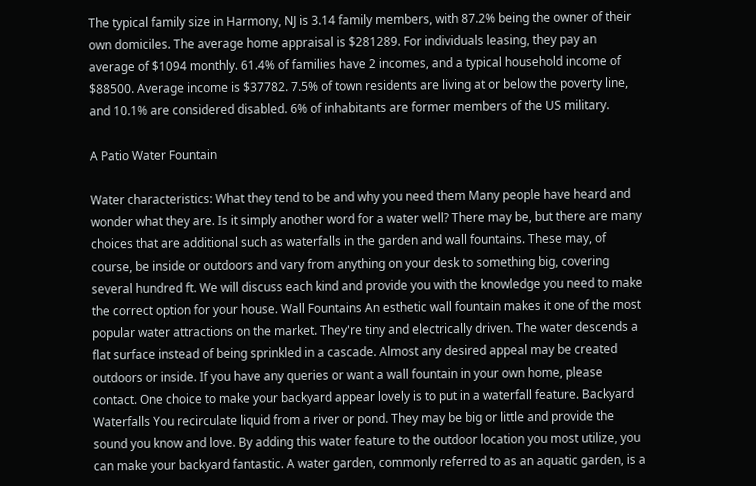The typical family size in Harmony, NJ is 3.14 family members, with 87.2% being the owner of their own domiciles. The average home appraisal is $281289. For individuals leasing, they pay an average of $1094 monthly. 61.4% of families have 2 incomes, and a typical household income of $88500. Average income is $37782. 7.5% of town residents are living at or below the poverty line, and 10.1% are considered disabled. 6% of inhabitants are former members of the US military.

A Patio Water Fountain

Water characteristics: What they tend to be and why you need them Many people have heard and wonder what they are. Is it simply another word for a water well? There may be, but there are many choices that are additional such as waterfalls in the garden and wall fountains. These may, of course, be inside or outdoors and vary from anything on your desk to something big, covering several hundred ft. We will discuss each kind and provide you with the knowledge you need to make the correct option for your house. Wall Fountains An esthetic wall fountain makes it one of the most popular water attractions on the market. They're tiny and electrically driven. The water descends a flat surface instead of being sprinkled in a cascade. Almost any desired appeal may be created outdoors or inside. If you have any queries or want a wall fountain in your own home, please contact. One choice to make your backyard appear lovely is to put in a waterfall feature. Backyard Waterfalls You recirculate liquid from a river or pond. They may be big or little and provide the sound you know and love. By adding this water feature to the outdoor location you most utilize, you can make your backyard fantastic. A water garden, commonly referred to as an aquatic garden, is a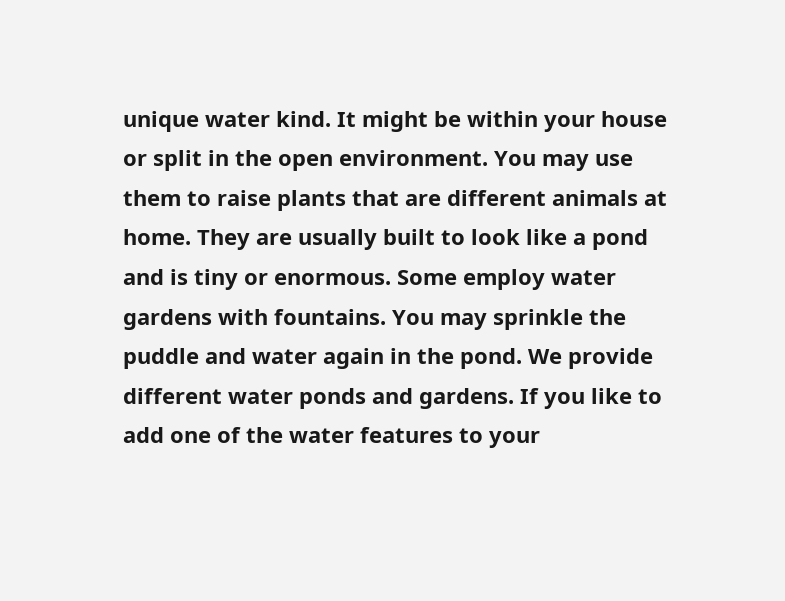unique water kind. It might be within your house or split in the open environment. You may use them to raise plants that are different animals at home. They are usually built to look like a pond and is tiny or enormous. Some employ water gardens with fountains. You may sprinkle the puddle and water again in the pond. We provide different water ponds and gardens. If you like to add one of the water features to your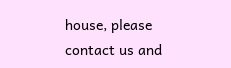house, please contact us and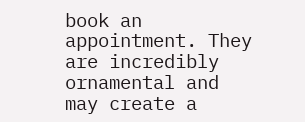book an appointment. They are incredibly ornamental and may create a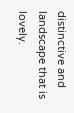distinctive and landscape that is lovely.